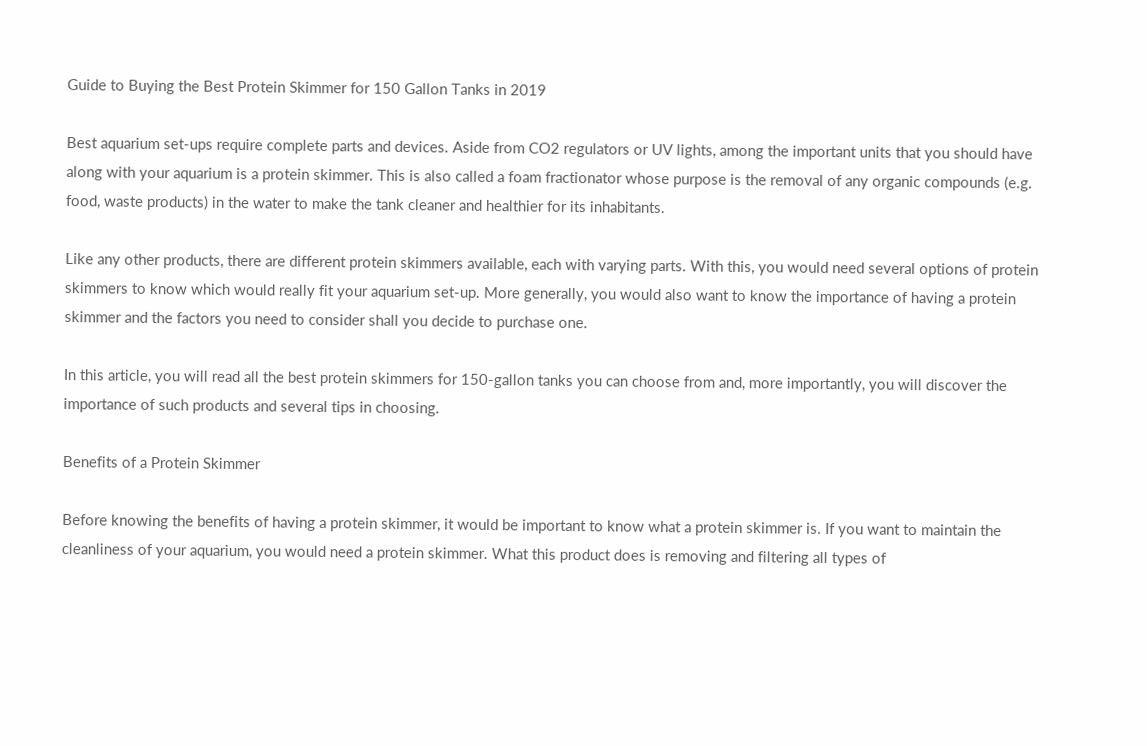Guide to Buying the Best Protein Skimmer for 150 Gallon Tanks in 2019

Best aquarium set-ups require complete parts and devices. Aside from CO2 regulators or UV lights, among the important units that you should have along with your aquarium is a protein skimmer. This is also called a foam fractionator whose purpose is the removal of any organic compounds (e.g. food, waste products) in the water to make the tank cleaner and healthier for its inhabitants.

Like any other products, there are different protein skimmers available, each with varying parts. With this, you would need several options of protein skimmers to know which would really fit your aquarium set-up. More generally, you would also want to know the importance of having a protein skimmer and the factors you need to consider shall you decide to purchase one.

In this article, you will read all the best protein skimmers for 150-gallon tanks you can choose from and, more importantly, you will discover the importance of such products and several tips in choosing.

Benefits of a Protein Skimmer

Before knowing the benefits of having a protein skimmer, it would be important to know what a protein skimmer is. If you want to maintain the cleanliness of your aquarium, you would need a protein skimmer. What this product does is removing and filtering all types of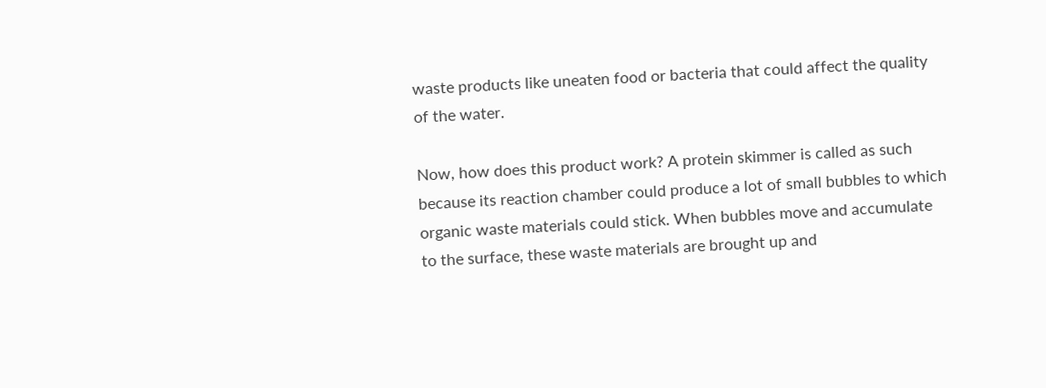waste products like uneaten food or bacteria that could affect the quality of the water.

Now, how does this product work? A protein skimmer is called as such because its reaction chamber could produce a lot of small bubbles to which organic waste materials could stick. When bubbles move and accumulate to the surface, these waste materials are brought up and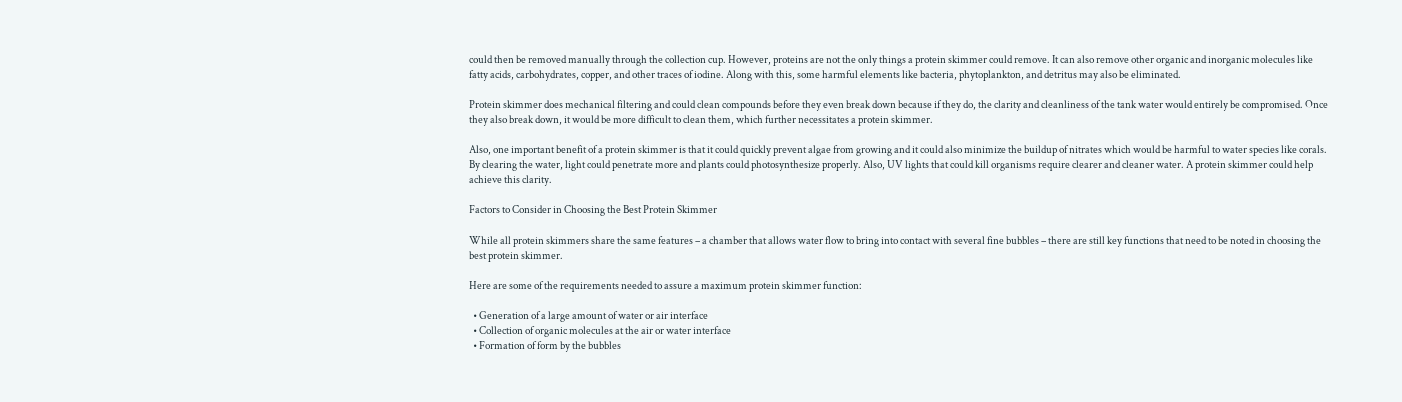could then be removed manually through the collection cup. However, proteins are not the only things a protein skimmer could remove. It can also remove other organic and inorganic molecules like fatty acids, carbohydrates, copper, and other traces of iodine. Along with this, some harmful elements like bacteria, phytoplankton, and detritus may also be eliminated.

Protein skimmer does mechanical filtering and could clean compounds before they even break down because if they do, the clarity and cleanliness of the tank water would entirely be compromised. Once they also break down, it would be more difficult to clean them, which further necessitates a protein skimmer.

Also, one important benefit of a protein skimmer is that it could quickly prevent algae from growing and it could also minimize the buildup of nitrates which would be harmful to water species like corals. By clearing the water, light could penetrate more and plants could photosynthesize properly. Also, UV lights that could kill organisms require clearer and cleaner water. A protein skimmer could help achieve this clarity.

Factors to Consider in Choosing the Best Protein Skimmer

While all protein skimmers share the same features – a chamber that allows water flow to bring into contact with several fine bubbles – there are still key functions that need to be noted in choosing the best protein skimmer.

Here are some of the requirements needed to assure a maximum protein skimmer function:

  • Generation of a large amount of water or air interface
  • Collection of organic molecules at the air or water interface
  • Formation of form by the bubbles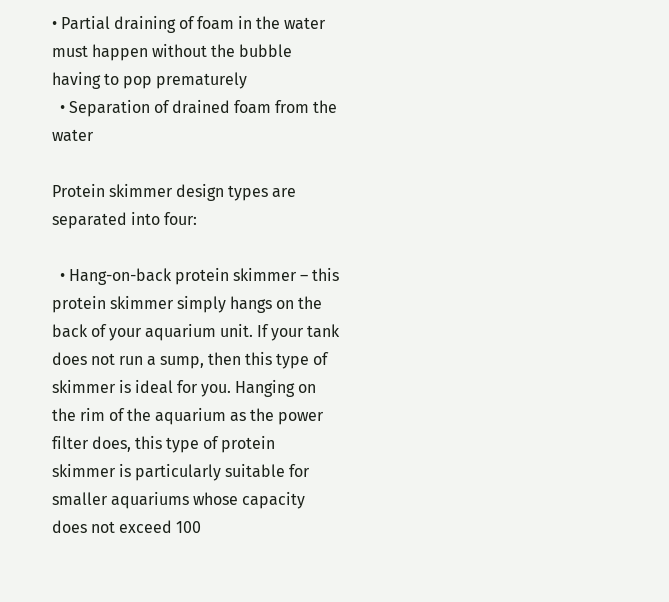• Partial draining of foam in the water must happen without the bubble having to pop prematurely
  • Separation of drained foam from the water

Protein skimmer design types are separated into four:

  • Hang-on-back protein skimmer – this protein skimmer simply hangs on the back of your aquarium unit. If your tank does not run a sump, then this type of skimmer is ideal for you. Hanging on the rim of the aquarium as the power filter does, this type of protein skimmer is particularly suitable for smaller aquariums whose capacity does not exceed 100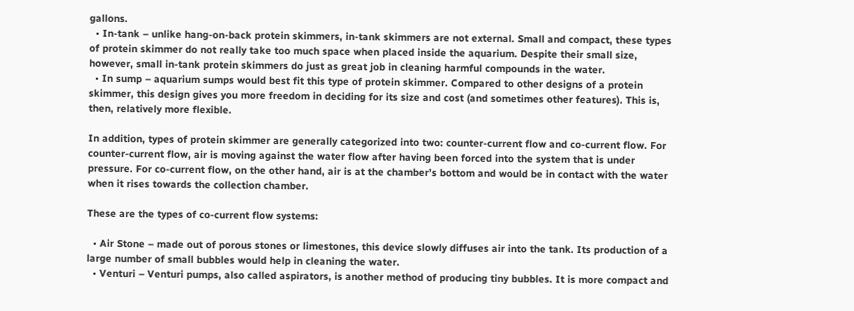gallons.
  • In-tank – unlike hang-on-back protein skimmers, in-tank skimmers are not external. Small and compact, these types of protein skimmer do not really take too much space when placed inside the aquarium. Despite their small size, however, small in-tank protein skimmers do just as great job in cleaning harmful compounds in the water.
  • In sump – aquarium sumps would best fit this type of protein skimmer. Compared to other designs of a protein skimmer, this design gives you more freedom in deciding for its size and cost (and sometimes other features). This is, then, relatively more flexible.

In addition, types of protein skimmer are generally categorized into two: counter-current flow and co-current flow. For counter-current flow, air is moving against the water flow after having been forced into the system that is under pressure. For co-current flow, on the other hand, air is at the chamber’s bottom and would be in contact with the water when it rises towards the collection chamber.

These are the types of co-current flow systems:

  • Air Stone – made out of porous stones or limestones, this device slowly diffuses air into the tank. Its production of a large number of small bubbles would help in cleaning the water.
  • Venturi – Venturi pumps, also called aspirators, is another method of producing tiny bubbles. It is more compact and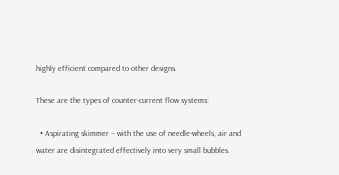highly efficient compared to other designs.

These are the types of counter-current flow systems:

  • Aspirating skimmer – with the use of needle-wheels, air and water are disintegrated effectively into very small bubbles.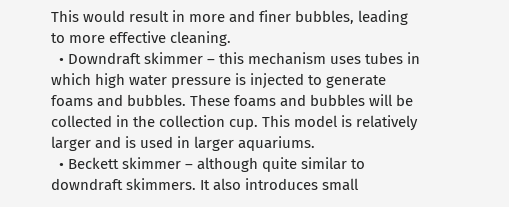This would result in more and finer bubbles, leading to more effective cleaning.
  • Downdraft skimmer – this mechanism uses tubes in which high water pressure is injected to generate foams and bubbles. These foams and bubbles will be collected in the collection cup. This model is relatively larger and is used in larger aquariums.
  • Beckett skimmer – although quite similar to downdraft skimmers. It also introduces small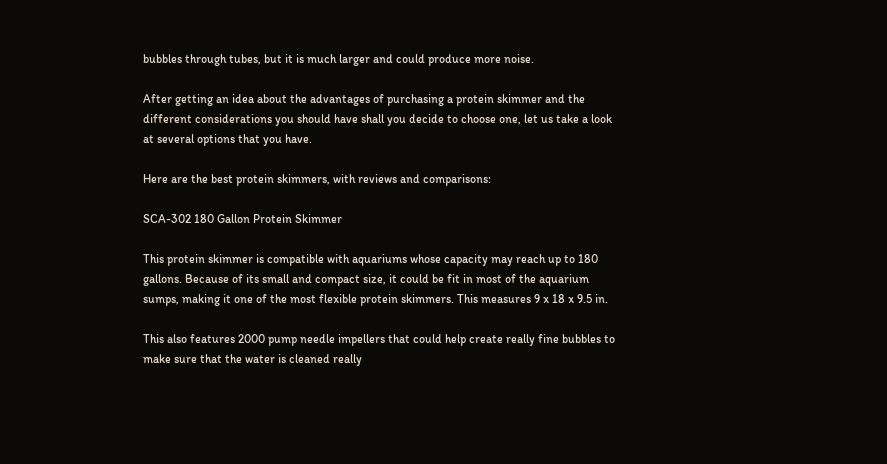bubbles through tubes, but it is much larger and could produce more noise.

After getting an idea about the advantages of purchasing a protein skimmer and the different considerations you should have shall you decide to choose one, let us take a look at several options that you have.

Here are the best protein skimmers, with reviews and comparisons:

SCA-302 180 Gallon Protein Skimmer

This protein skimmer is compatible with aquariums whose capacity may reach up to 180 gallons. Because of its small and compact size, it could be fit in most of the aquarium sumps, making it one of the most flexible protein skimmers. This measures 9 x 18 x 9.5 in.

This also features 2000 pump needle impellers that could help create really fine bubbles to make sure that the water is cleaned really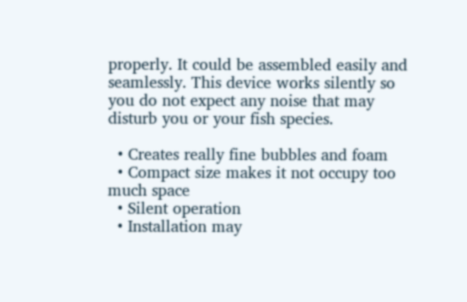properly. It could be assembled easily and seamlessly. This device works silently so you do not expect any noise that may disturb you or your fish species.

  • Creates really fine bubbles and foam
  • Compact size makes it not occupy too much space
  • Silent operation
  • Installation may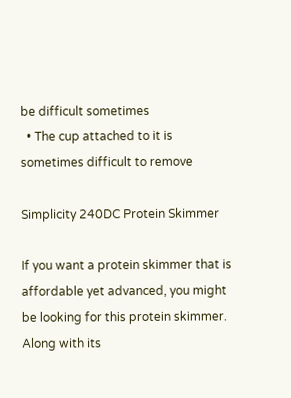be difficult sometimes
  • The cup attached to it is sometimes difficult to remove

Simplicity 240DC Protein Skimmer

If you want a protein skimmer that is affordable yet advanced, you might be looking for this protein skimmer. Along with its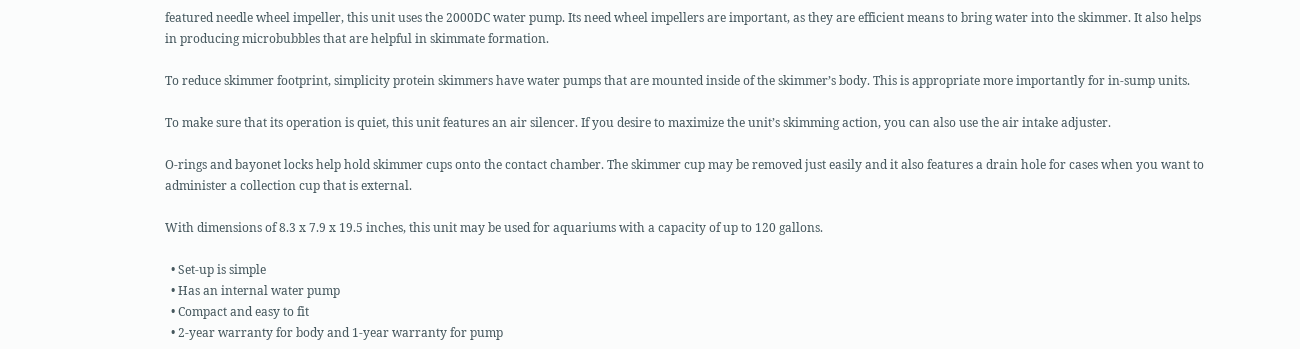featured needle wheel impeller, this unit uses the 2000DC water pump. Its need wheel impellers are important, as they are efficient means to bring water into the skimmer. It also helps in producing microbubbles that are helpful in skimmate formation.

To reduce skimmer footprint, simplicity protein skimmers have water pumps that are mounted inside of the skimmer’s body. This is appropriate more importantly for in-sump units.

To make sure that its operation is quiet, this unit features an air silencer. If you desire to maximize the unit’s skimming action, you can also use the air intake adjuster.

O-rings and bayonet locks help hold skimmer cups onto the contact chamber. The skimmer cup may be removed just easily and it also features a drain hole for cases when you want to administer a collection cup that is external.

With dimensions of 8.3 x 7.9 x 19.5 inches, this unit may be used for aquariums with a capacity of up to 120 gallons.

  • Set-up is simple
  • Has an internal water pump
  • Compact and easy to fit
  • 2-year warranty for body and 1-year warranty for pump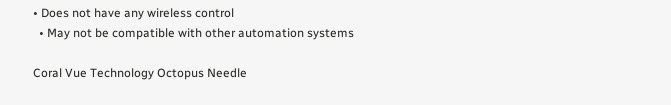• Does not have any wireless control
  • May not be compatible with other automation systems

Coral Vue Technology Octopus Needle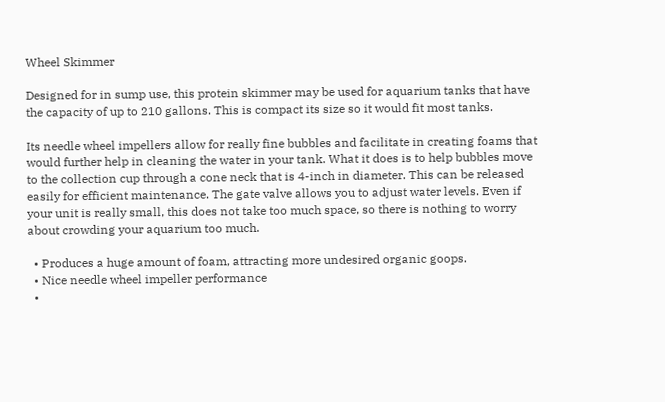Wheel Skimmer

Designed for in sump use, this protein skimmer may be used for aquarium tanks that have the capacity of up to 210 gallons. This is compact its size so it would fit most tanks.

Its needle wheel impellers allow for really fine bubbles and facilitate in creating foams that would further help in cleaning the water in your tank. What it does is to help bubbles move to the collection cup through a cone neck that is 4-inch in diameter. This can be released easily for efficient maintenance. The gate valve allows you to adjust water levels. Even if your unit is really small, this does not take too much space, so there is nothing to worry about crowding your aquarium too much.

  • Produces a huge amount of foam, attracting more undesired organic goops.
  • Nice needle wheel impeller performance
  •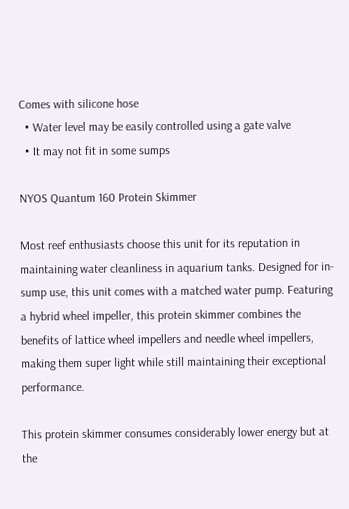Comes with silicone hose
  • Water level may be easily controlled using a gate valve
  • It may not fit in some sumps

NYOS Quantum 160 Protein Skimmer

Most reef enthusiasts choose this unit for its reputation in maintaining water cleanliness in aquarium tanks. Designed for in-sump use, this unit comes with a matched water pump. Featuring a hybrid wheel impeller, this protein skimmer combines the benefits of lattice wheel impellers and needle wheel impellers, making them super light while still maintaining their exceptional performance.

This protein skimmer consumes considerably lower energy but at the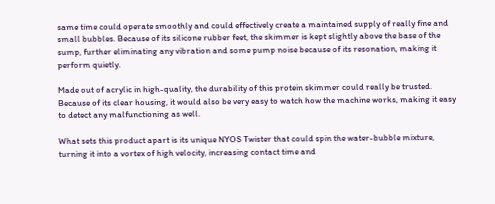same time could operate smoothly and could effectively create a maintained supply of really fine and small bubbles. Because of its silicone rubber feet, the skimmer is kept slightly above the base of the sump, further eliminating any vibration and some pump noise because of its resonation, making it perform quietly.

Made out of acrylic in high-quality, the durability of this protein skimmer could really be trusted. Because of its clear housing, it would also be very easy to watch how the machine works, making it easy to detect any malfunctioning as well.

What sets this product apart is its unique NYOS Twister that could spin the water-bubble mixture, turning it into a vortex of high velocity, increasing contact time and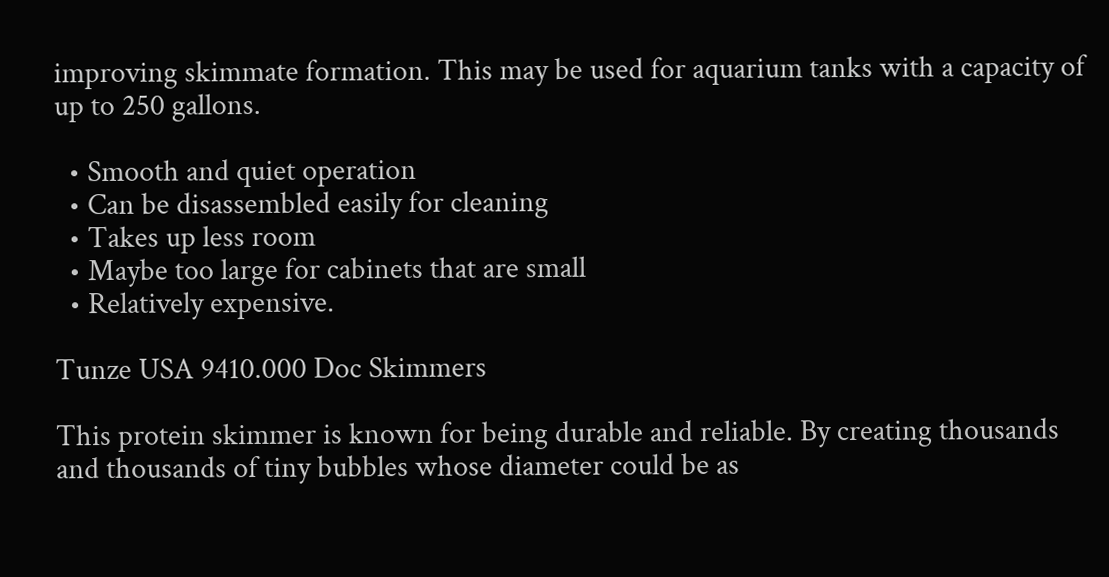improving skimmate formation. This may be used for aquarium tanks with a capacity of up to 250 gallons.

  • Smooth and quiet operation
  • Can be disassembled easily for cleaning
  • Takes up less room
  • Maybe too large for cabinets that are small
  • Relatively expensive.

Tunze USA 9410.000 Doc Skimmers

This protein skimmer is known for being durable and reliable. By creating thousands and thousands of tiny bubbles whose diameter could be as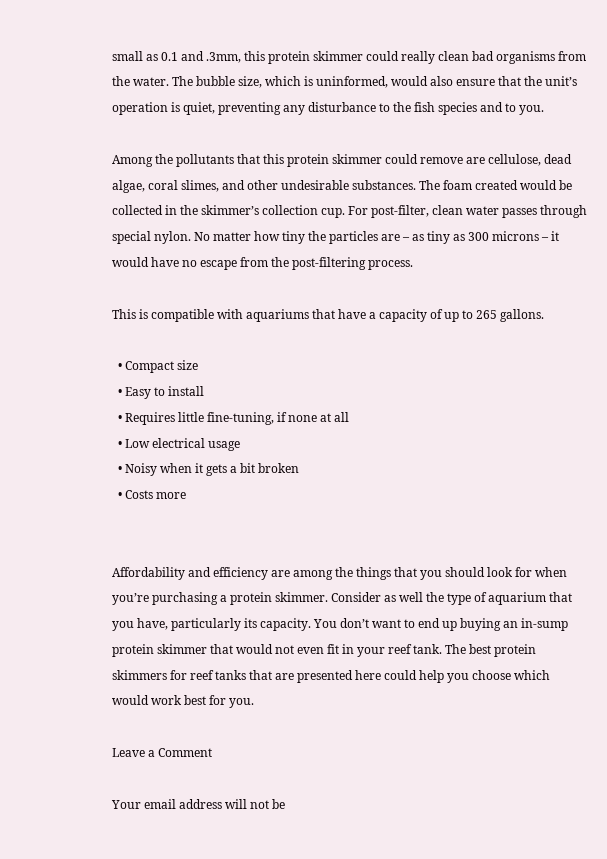small as 0.1 and .3mm, this protein skimmer could really clean bad organisms from the water. The bubble size, which is uninformed, would also ensure that the unit’s operation is quiet, preventing any disturbance to the fish species and to you.

Among the pollutants that this protein skimmer could remove are cellulose, dead algae, coral slimes, and other undesirable substances. The foam created would be collected in the skimmer’s collection cup. For post-filter, clean water passes through special nylon. No matter how tiny the particles are – as tiny as 300 microns – it would have no escape from the post-filtering process.

This is compatible with aquariums that have a capacity of up to 265 gallons.

  • Compact size
  • Easy to install
  • Requires little fine-tuning, if none at all
  • Low electrical usage
  • Noisy when it gets a bit broken
  • Costs more


Affordability and efficiency are among the things that you should look for when you’re purchasing a protein skimmer. Consider as well the type of aquarium that you have, particularly its capacity. You don’t want to end up buying an in-sump protein skimmer that would not even fit in your reef tank. The best protein skimmers for reef tanks that are presented here could help you choose which would work best for you.

Leave a Comment

Your email address will not be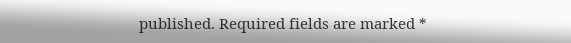published. Required fields are marked *